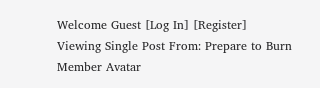Welcome Guest [Log In] [Register]
Viewing Single Post From: Prepare to Burn
Member Avatar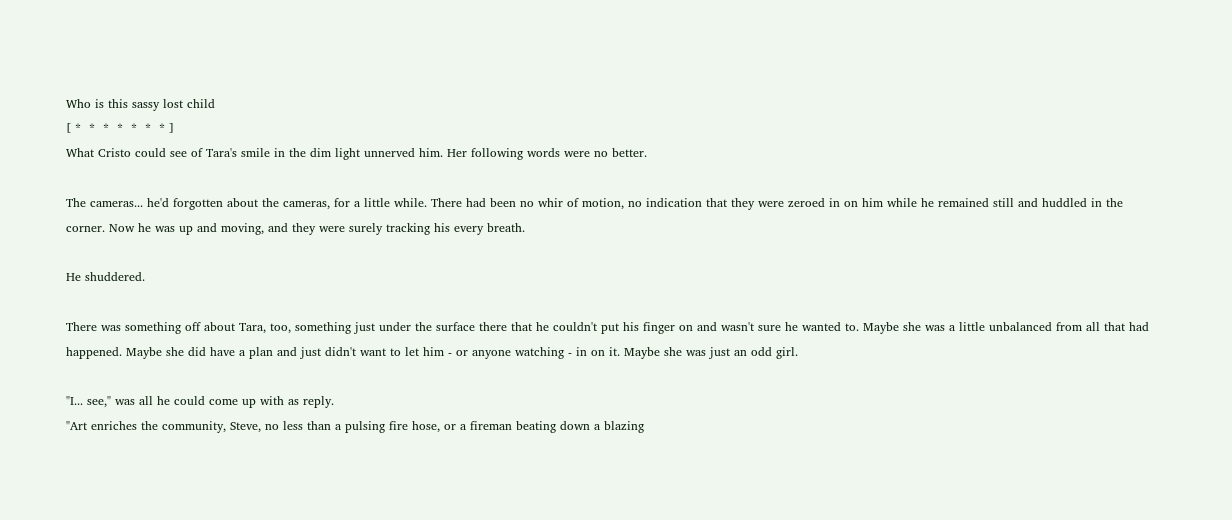Who is this sassy lost child
[ *  *  *  *  *  *  * ]
What Cristo could see of Tara's smile in the dim light unnerved him. Her following words were no better.

The cameras... he'd forgotten about the cameras, for a little while. There had been no whir of motion, no indication that they were zeroed in on him while he remained still and huddled in the corner. Now he was up and moving, and they were surely tracking his every breath.

He shuddered.

There was something off about Tara, too, something just under the surface there that he couldn't put his finger on and wasn't sure he wanted to. Maybe she was a little unbalanced from all that had happened. Maybe she did have a plan and just didn't want to let him - or anyone watching - in on it. Maybe she was just an odd girl.

"I... see," was all he could come up with as reply.
"Art enriches the community, Steve, no less than a pulsing fire hose, or a fireman beating down a blazing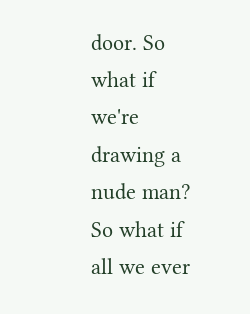door. So what if we're drawing a nude man? So what if all we ever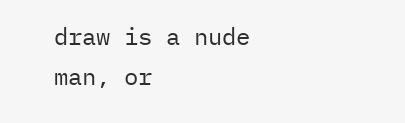draw is a nude man, or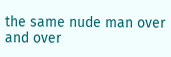the same nude man over and over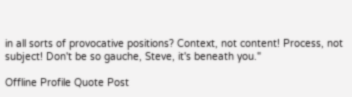in all sorts of provocative positions? Context, not content! Process, not subject! Don't be so gauche, Steve, it's beneath you."

Offline Profile Quote Post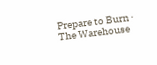Prepare to Burn · The Warehouse